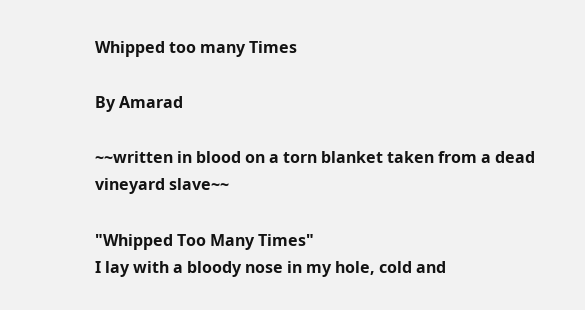Whipped too many Times

By Amarad

~~written in blood on a torn blanket taken from a dead vineyard slave~~

"Whipped Too Many Times"
I lay with a bloody nose in my hole, cold and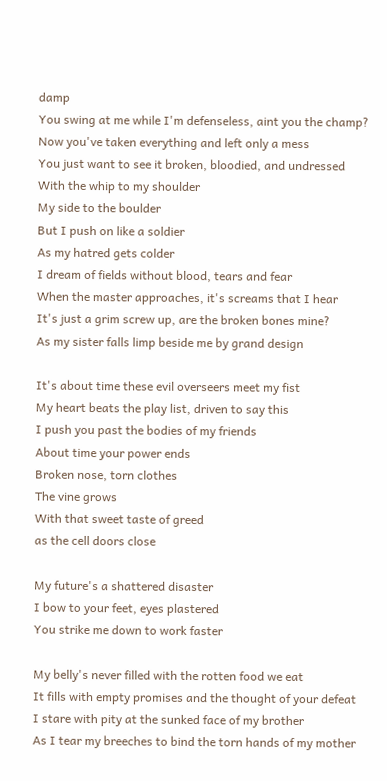damp
You swing at me while I'm defenseless, aint you the champ?
Now you've taken everything and left only a mess
You just want to see it broken, bloodied, and undressed
With the whip to my shoulder
My side to the boulder
But I push on like a soldier
As my hatred gets colder
I dream of fields without blood, tears and fear
When the master approaches, it's screams that I hear
It's just a grim screw up, are the broken bones mine?
As my sister falls limp beside me by grand design

It's about time these evil overseers meet my fist
My heart beats the play list, driven to say this
I push you past the bodies of my friends
About time your power ends
Broken nose, torn clothes
The vine grows
With that sweet taste of greed
as the cell doors close

My future's a shattered disaster
I bow to your feet, eyes plastered
You strike me down to work faster

My belly's never filled with the rotten food we eat
It fills with empty promises and the thought of your defeat
I stare with pity at the sunked face of my brother
As I tear my breeches to bind the torn hands of my mother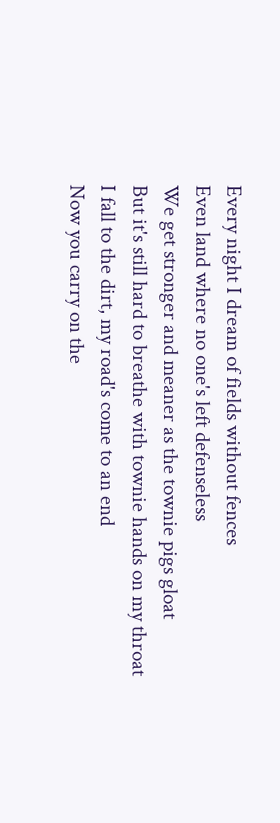Every night I dream of fields without fences
Even land where no one's left defenseless
We get stronger and meaner as the townie pigs gloat
But it's still hard to breathe with townie hands on my throat
I fall to the dirt, my road's come to an end
Now you carry on the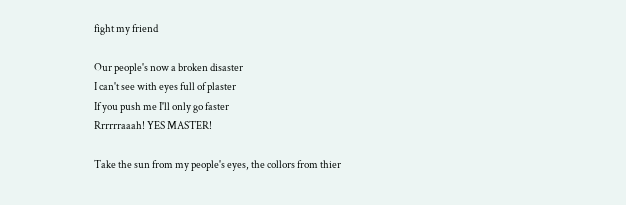fight my friend

Our people's now a broken disaster
I can't see with eyes full of plaster
If you push me I'll only go faster
Rrrrrraaah! YES MASTER!

Take the sun from my people's eyes, the collors from thier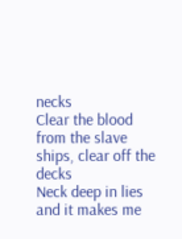necks
Clear the blood from the slave ships, clear off the decks
Neck deep in lies and it makes me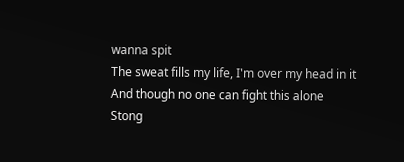wanna spit
The sweat fills my life, I'm over my head in it
And though no one can fight this alone
Stong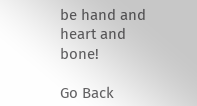be hand and heart and bone!

Go Back